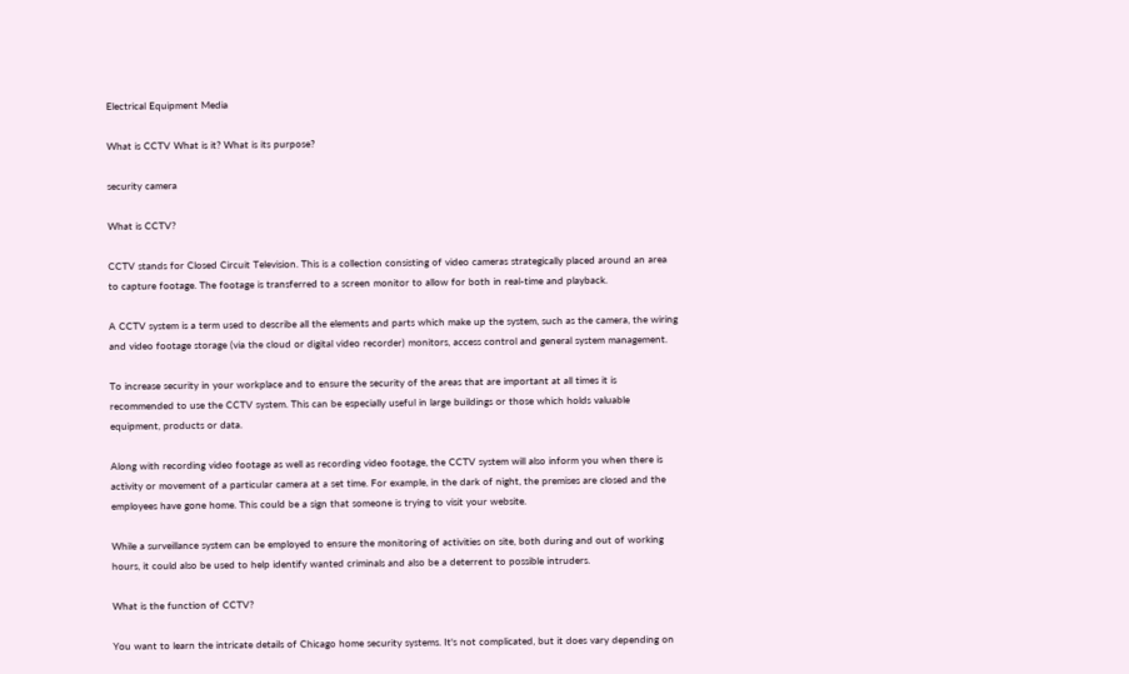Electrical Equipment Media

What is CCTV What is it? What is its purpose?

security camera

What is CCTV?

CCTV stands for Closed Circuit Television. This is a collection consisting of video cameras strategically placed around an area to capture footage. The footage is transferred to a screen monitor to allow for both in real-time and playback.

A CCTV system is a term used to describe all the elements and parts which make up the system, such as the camera, the wiring and video footage storage (via the cloud or digital video recorder) monitors, access control and general system management.

To increase security in your workplace and to ensure the security of the areas that are important at all times it is recommended to use the CCTV system. This can be especially useful in large buildings or those which holds valuable equipment, products or data.

Along with recording video footage as well as recording video footage, the CCTV system will also inform you when there is activity or movement of a particular camera at a set time. For example, in the dark of night, the premises are closed and the employees have gone home. This could be a sign that someone is trying to visit your website.

While a surveillance system can be employed to ensure the monitoring of activities on site, both during and out of working hours, it could also be used to help identify wanted criminals and also be a deterrent to possible intruders.

What is the function of CCTV?

You want to learn the intricate details of Chicago home security systems. It's not complicated, but it does vary depending on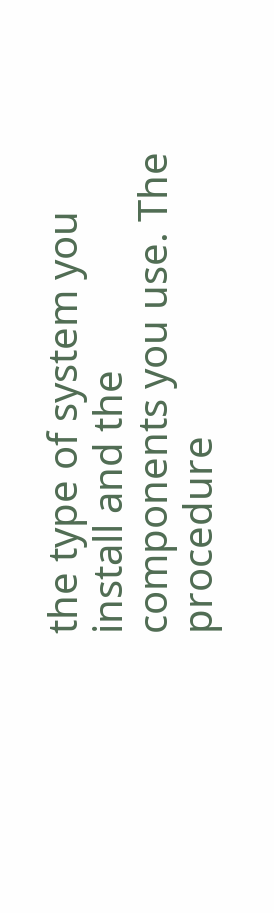the type of system you install and the components you use. The procedure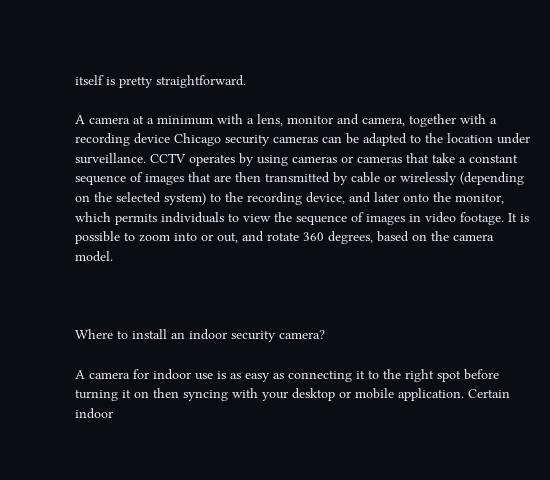itself is pretty straightforward.

A camera at a minimum with a lens, monitor and camera, together with a recording device Chicago security cameras can be adapted to the location under surveillance. CCTV operates by using cameras or cameras that take a constant sequence of images that are then transmitted by cable or wirelessly (depending on the selected system) to the recording device, and later onto the monitor, which permits individuals to view the sequence of images in video footage. It is possible to zoom into or out, and rotate 360 degrees, based on the camera model.



Where to install an indoor security camera?

A camera for indoor use is as easy as connecting it to the right spot before turning it on then syncing with your desktop or mobile application. Certain indoor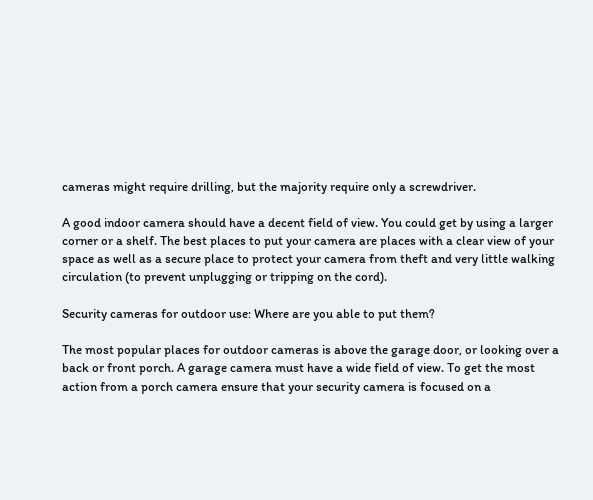cameras might require drilling, but the majority require only a screwdriver.

A good indoor camera should have a decent field of view. You could get by using a larger corner or a shelf. The best places to put your camera are places with a clear view of your space as well as a secure place to protect your camera from theft and very little walking circulation (to prevent unplugging or tripping on the cord).

Security cameras for outdoor use: Where are you able to put them?

The most popular places for outdoor cameras is above the garage door, or looking over a back or front porch. A garage camera must have a wide field of view. To get the most action from a porch camera ensure that your security camera is focused on a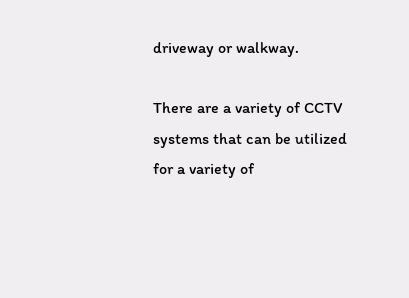driveway or walkway.

There are a variety of CCTV systems that can be utilized for a variety of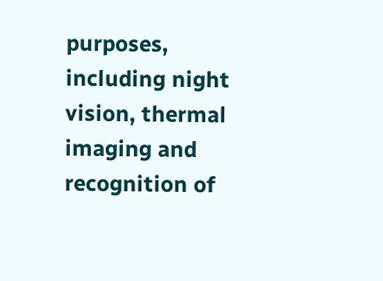purposes, including night vision, thermal imaging and recognition of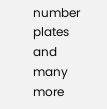number plates and many more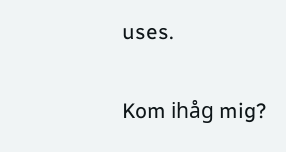uses.

Kom ihåg mig?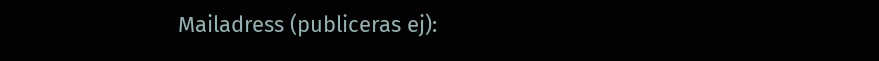Mailadress (publiceras ej):